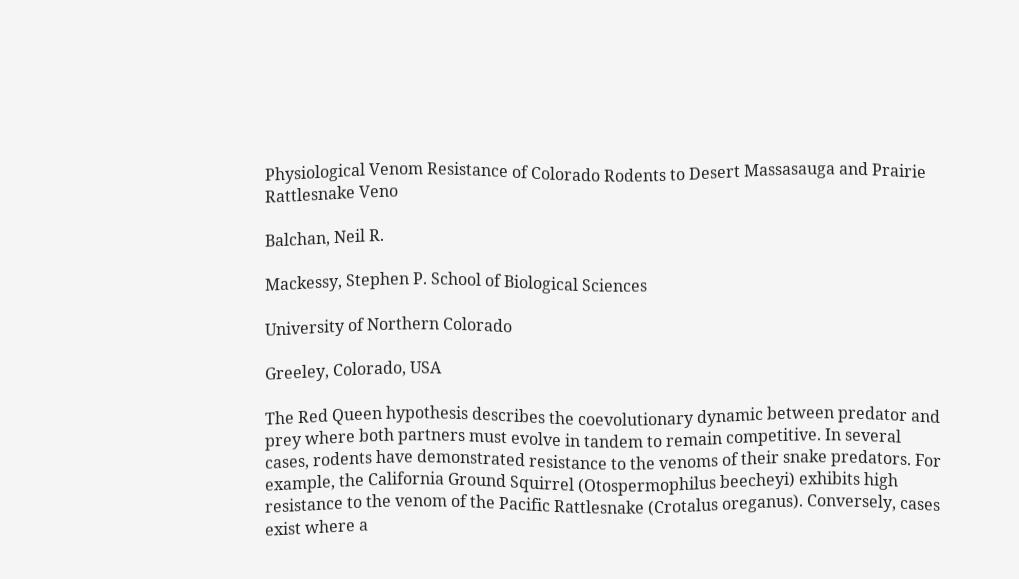Physiological Venom Resistance of Colorado Rodents to Desert Massasauga and Prairie Rattlesnake Veno

Balchan, Neil R.

Mackessy, Stephen P. School of Biological Sciences

University of Northern Colorado

Greeley, Colorado, USA

The Red Queen hypothesis describes the coevolutionary dynamic between predator and prey where both partners must evolve in tandem to remain competitive. In several cases, rodents have demonstrated resistance to the venoms of their snake predators. For example, the California Ground Squirrel (Otospermophilus beecheyi) exhibits high resistance to the venom of the Pacific Rattlesnake (Crotalus oreganus). Conversely, cases exist where a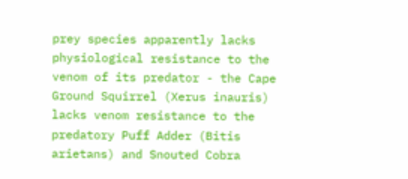prey species apparently lacks physiological resistance to the venom of its predator - the Cape Ground Squirrel (Xerus inauris) lacks venom resistance to the predatory Puff Adder (Bitis arietans) and Snouted Cobra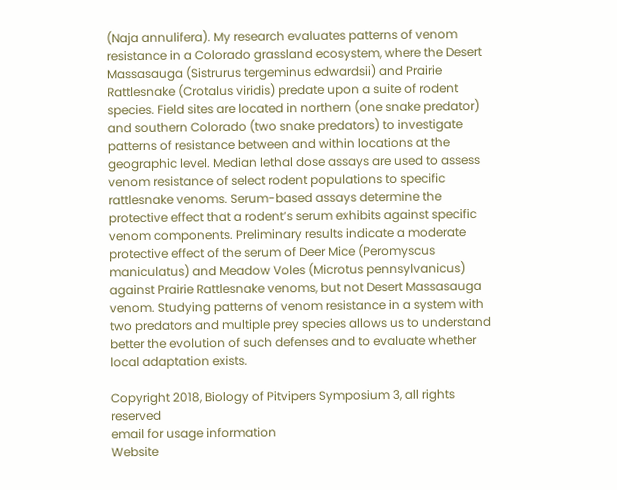(Naja annulifera). My research evaluates patterns of venom resistance in a Colorado grassland ecosystem, where the Desert Massasauga (Sistrurus tergeminus edwardsii) and Prairie Rattlesnake (Crotalus viridis) predate upon a suite of rodent species. Field sites are located in northern (one snake predator) and southern Colorado (two snake predators) to investigate patterns of resistance between and within locations at the geographic level. Median lethal dose assays are used to assess venom resistance of select rodent populations to specific rattlesnake venoms. Serum-based assays determine the protective effect that a rodent’s serum exhibits against specific venom components. Preliminary results indicate a moderate protective effect of the serum of Deer Mice (Peromyscus maniculatus) and Meadow Voles (Microtus pennsylvanicus) against Prairie Rattlesnake venoms, but not Desert Massasauga venom. Studying patterns of venom resistance in a system with two predators and multiple prey species allows us to understand better the evolution of such defenses and to evaluate whether local adaptation exists.

Copyright 2018, Biology of Pitvipers Symposium 3, all rights reserved
email for usage information
Website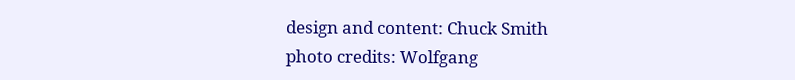design and content: Chuck Smith
photo credits: Wolfgang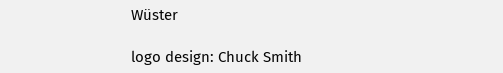Wüster

logo design: Chuck Smith